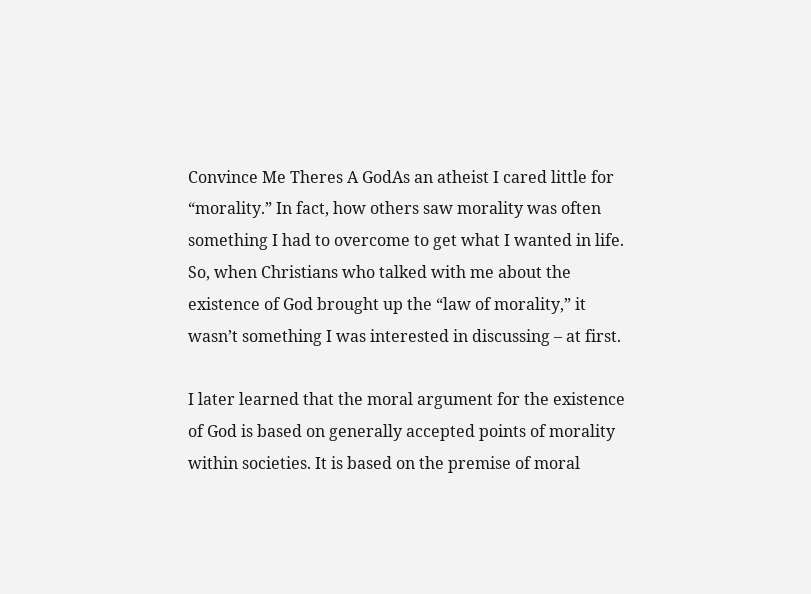Convince Me Theres A GodAs an atheist I cared little for “morality.” In fact, how others saw morality was often something I had to overcome to get what I wanted in life. So, when Christians who talked with me about the existence of God brought up the “law of morality,” it wasn’t something I was interested in discussing – at first.

I later learned that the moral argument for the existence of God is based on generally accepted points of morality within societies. It is based on the premise of moral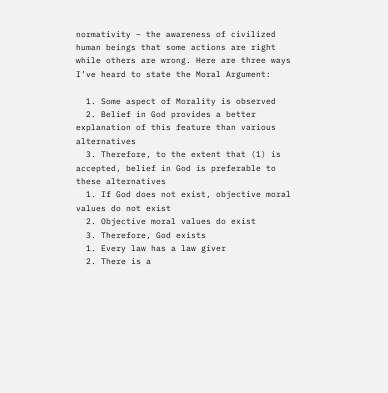normativity – the awareness of civilized human beings that some actions are right while others are wrong. Here are three ways I’ve heard to state the Moral Argument:

  1. Some aspect of Morality is observed
  2. Belief in God provides a better explanation of this feature than various alternatives
  3. Therefore, to the extent that (1) is accepted, belief in God is preferable to these alternatives
  1. If God does not exist, objective moral values do not exist
  2. Objective moral values do exist
  3. Therefore, God exists
  1. Every law has a law giver
  2. There is a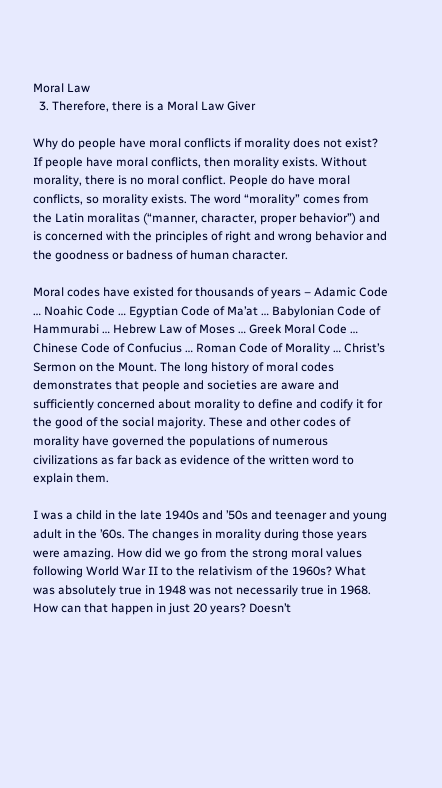Moral Law
  3. Therefore, there is a Moral Law Giver

Why do people have moral conflicts if morality does not exist? If people have moral conflicts, then morality exists. Without morality, there is no moral conflict. People do have moral conflicts, so morality exists. The word “morality” comes from the Latin moralitas (“manner, character, proper behavior”) and is concerned with the principles of right and wrong behavior and the goodness or badness of human character.

Moral codes have existed for thousands of years – Adamic Code … Noahic Code … Egyptian Code of Ma’at … Babylonian Code of Hammurabi … Hebrew Law of Moses … Greek Moral Code … Chinese Code of Confucius … Roman Code of Morality … Christ’s Sermon on the Mount. The long history of moral codes demonstrates that people and societies are aware and sufficiently concerned about morality to define and codify it for the good of the social majority. These and other codes of morality have governed the populations of numerous civilizations as far back as evidence of the written word to explain them.

I was a child in the late 1940s and ’50s and teenager and young adult in the ’60s. The changes in morality during those years were amazing. How did we go from the strong moral values following World War II to the relativism of the 1960s? What was absolutely true in 1948 was not necessarily true in 1968. How can that happen in just 20 years? Doesn’t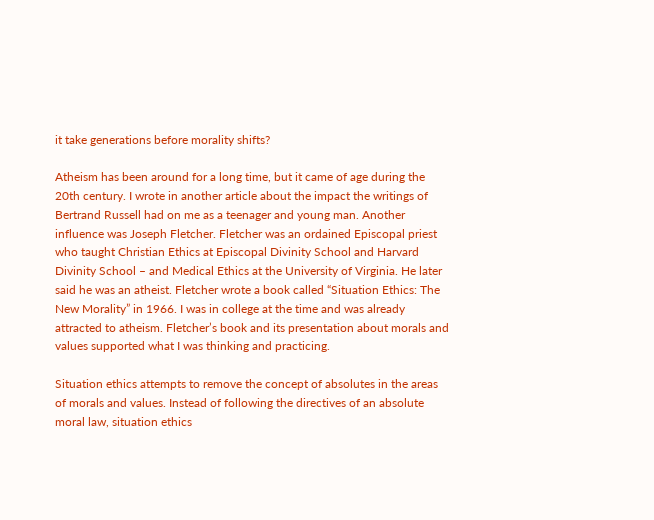it take generations before morality shifts?

Atheism has been around for a long time, but it came of age during the 20th century. I wrote in another article about the impact the writings of Bertrand Russell had on me as a teenager and young man. Another influence was Joseph Fletcher. Fletcher was an ordained Episcopal priest who taught Christian Ethics at Episcopal Divinity School and Harvard Divinity School – and Medical Ethics at the University of Virginia. He later said he was an atheist. Fletcher wrote a book called “Situation Ethics: The New Morality” in 1966. I was in college at the time and was already attracted to atheism. Fletcher’s book and its presentation about morals and values supported what I was thinking and practicing.

Situation ethics attempts to remove the concept of absolutes in the areas of morals and values. Instead of following the directives of an absolute moral law, situation ethics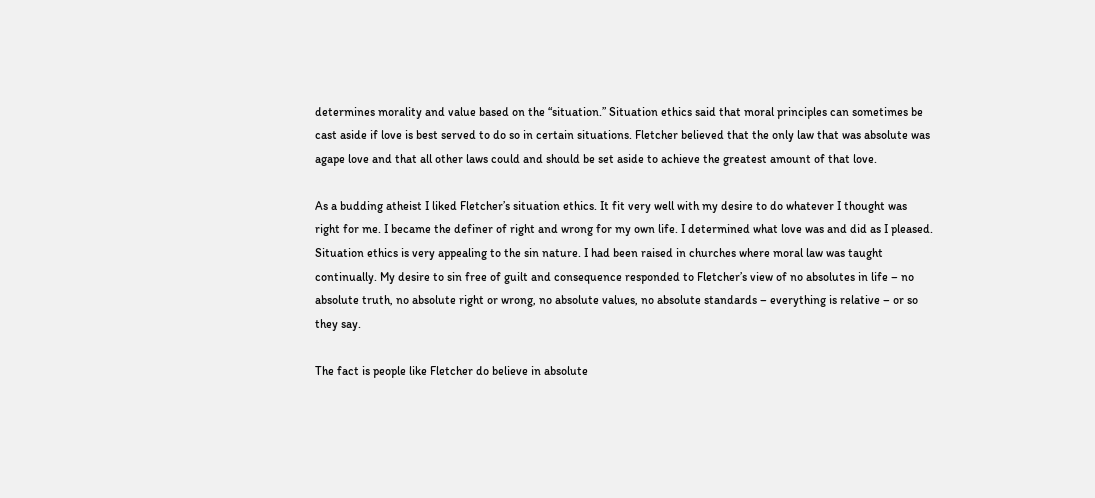determines morality and value based on the “situation.” Situation ethics said that moral principles can sometimes be cast aside if love is best served to do so in certain situations. Fletcher believed that the only law that was absolute was agape love and that all other laws could and should be set aside to achieve the greatest amount of that love.

As a budding atheist I liked Fletcher’s situation ethics. It fit very well with my desire to do whatever I thought was right for me. I became the definer of right and wrong for my own life. I determined what love was and did as I pleased. Situation ethics is very appealing to the sin nature. I had been raised in churches where moral law was taught continually. My desire to sin free of guilt and consequence responded to Fletcher’s view of no absolutes in life – no absolute truth, no absolute right or wrong, no absolute values, no absolute standards – everything is relative – or so they say.

The fact is people like Fletcher do believe in absolute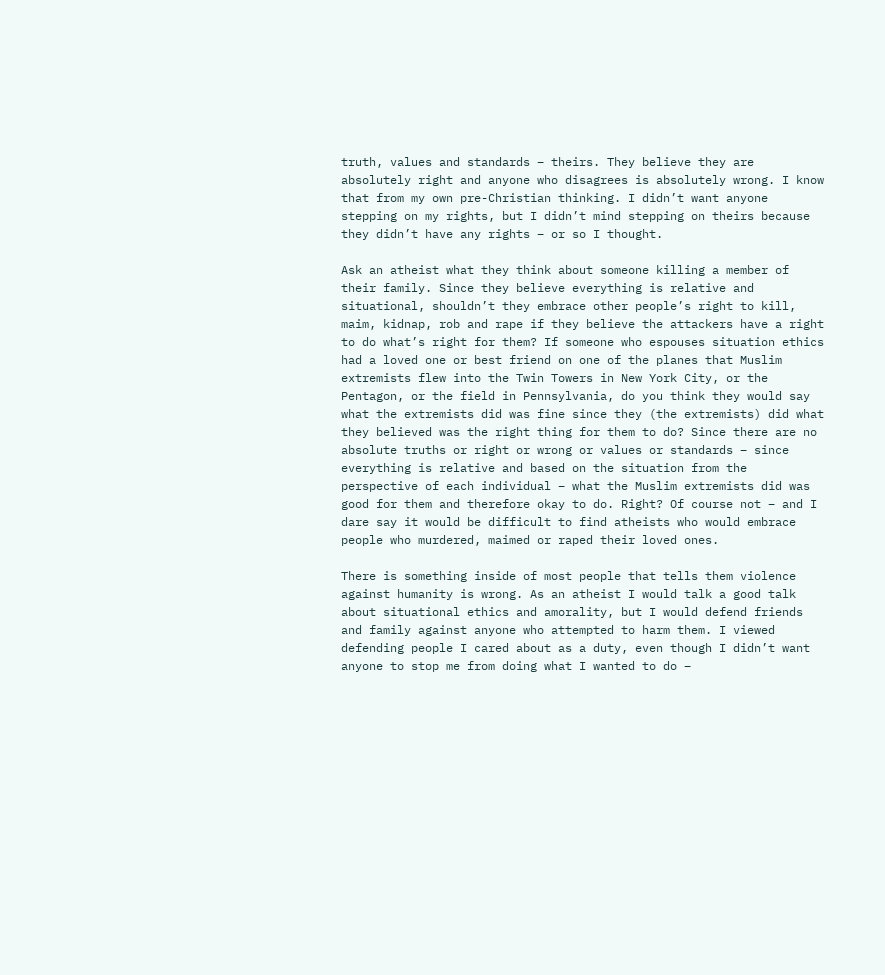truth, values and standards – theirs. They believe they are absolutely right and anyone who disagrees is absolutely wrong. I know that from my own pre-Christian thinking. I didn’t want anyone stepping on my rights, but I didn’t mind stepping on theirs because they didn’t have any rights – or so I thought.

Ask an atheist what they think about someone killing a member of their family. Since they believe everything is relative and situational, shouldn’t they embrace other people’s right to kill, maim, kidnap, rob and rape if they believe the attackers have a right to do what’s right for them? If someone who espouses situation ethics had a loved one or best friend on one of the planes that Muslim extremists flew into the Twin Towers in New York City, or the Pentagon, or the field in Pennsylvania, do you think they would say what the extremists did was fine since they (the extremists) did what they believed was the right thing for them to do? Since there are no absolute truths or right or wrong or values or standards – since everything is relative and based on the situation from the perspective of each individual – what the Muslim extremists did was good for them and therefore okay to do. Right? Of course not – and I dare say it would be difficult to find atheists who would embrace people who murdered, maimed or raped their loved ones.

There is something inside of most people that tells them violence against humanity is wrong. As an atheist I would talk a good talk about situational ethics and amorality, but I would defend friends and family against anyone who attempted to harm them. I viewed defending people I cared about as a duty, even though I didn’t want anyone to stop me from doing what I wanted to do –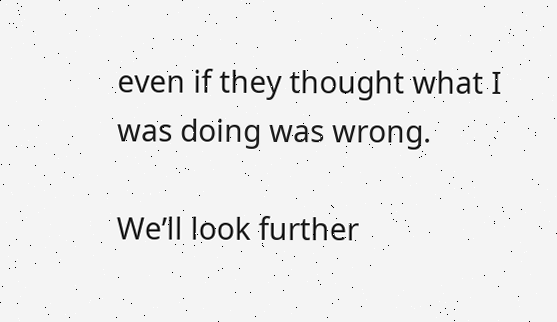even if they thought what I was doing was wrong.

We’ll look further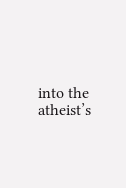into the atheist’s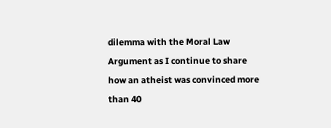dilemma with the Moral Law Argument as I continue to share how an atheist was convinced more than 40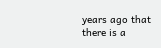years ago that there is a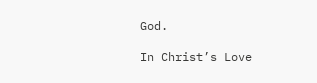God.

In Christ’s Love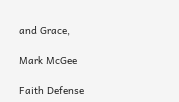and Grace,

Mark McGee

Faith Defense